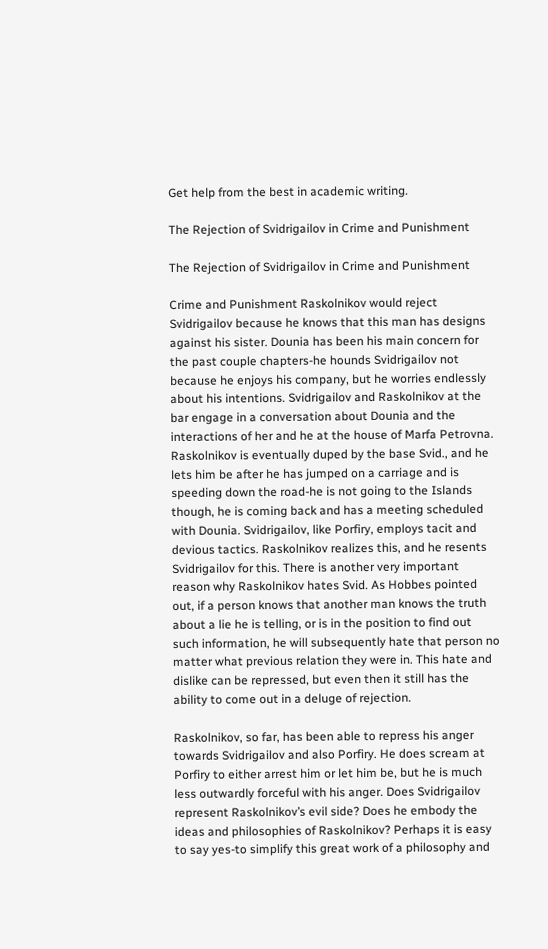Get help from the best in academic writing.

The Rejection of Svidrigailov in Crime and Punishment

The Rejection of Svidrigailov in Crime and Punishment

Crime and Punishment Raskolnikov would reject Svidrigailov because he knows that this man has designs against his sister. Dounia has been his main concern for the past couple chapters-he hounds Svidrigailov not because he enjoys his company, but he worries endlessly about his intentions. Svidrigailov and Raskolnikov at the bar engage in a conversation about Dounia and the interactions of her and he at the house of Marfa Petrovna. Raskolnikov is eventually duped by the base Svid., and he lets him be after he has jumped on a carriage and is speeding down the road-he is not going to the Islands though, he is coming back and has a meeting scheduled with Dounia. Svidrigailov, like Porfiry, employs tacit and devious tactics. Raskolnikov realizes this, and he resents Svidrigailov for this. There is another very important reason why Raskolnikov hates Svid. As Hobbes pointed out, if a person knows that another man knows the truth about a lie he is telling, or is in the position to find out such information, he will subsequently hate that person no matter what previous relation they were in. This hate and dislike can be repressed, but even then it still has the ability to come out in a deluge of rejection.

Raskolnikov, so far, has been able to repress his anger towards Svidrigailov and also Porfiry. He does scream at Porfiry to either arrest him or let him be, but he is much less outwardly forceful with his anger. Does Svidrigailov represent Raskolnikov’s evil side? Does he embody the ideas and philosophies of Raskolnikov? Perhaps it is easy to say yes-to simplify this great work of a philosophy and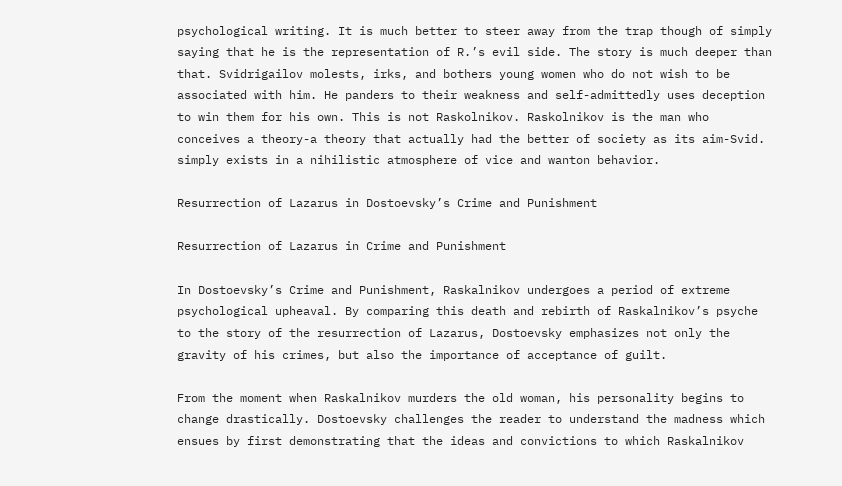psychological writing. It is much better to steer away from the trap though of simply saying that he is the representation of R.’s evil side. The story is much deeper than that. Svidrigailov molests, irks, and bothers young women who do not wish to be associated with him. He panders to their weakness and self-admittedly uses deception to win them for his own. This is not Raskolnikov. Raskolnikov is the man who conceives a theory-a theory that actually had the better of society as its aim-Svid. simply exists in a nihilistic atmosphere of vice and wanton behavior.

Resurrection of Lazarus in Dostoevsky’s Crime and Punishment

Resurrection of Lazarus in Crime and Punishment

In Dostoevsky’s Crime and Punishment, Raskalnikov undergoes a period of extreme psychological upheaval. By comparing this death and rebirth of Raskalnikov’s psyche to the story of the resurrection of Lazarus, Dostoevsky emphasizes not only the gravity of his crimes, but also the importance of acceptance of guilt.

From the moment when Raskalnikov murders the old woman, his personality begins to change drastically. Dostoevsky challenges the reader to understand the madness which ensues by first demonstrating that the ideas and convictions to which Raskalnikov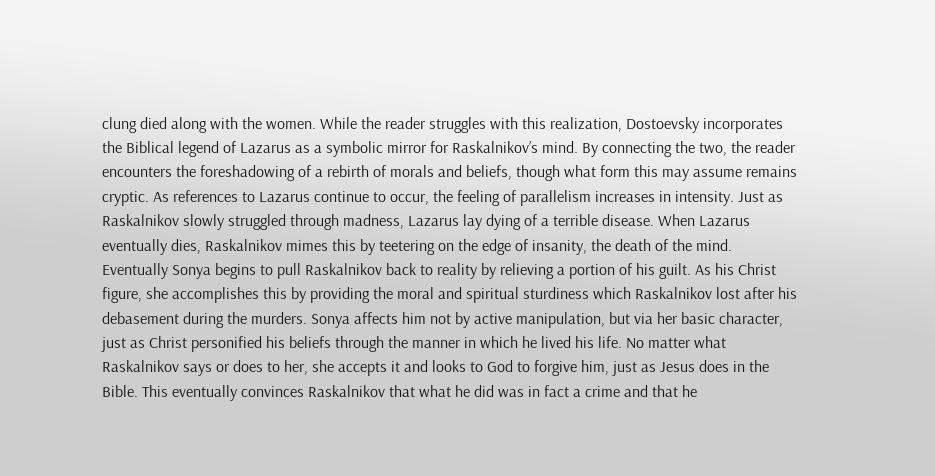clung died along with the women. While the reader struggles with this realization, Dostoevsky incorporates the Biblical legend of Lazarus as a symbolic mirror for Raskalnikov’s mind. By connecting the two, the reader encounters the foreshadowing of a rebirth of morals and beliefs, though what form this may assume remains cryptic. As references to Lazarus continue to occur, the feeling of parallelism increases in intensity. Just as Raskalnikov slowly struggled through madness, Lazarus lay dying of a terrible disease. When Lazarus eventually dies, Raskalnikov mimes this by teetering on the edge of insanity, the death of the mind. Eventually Sonya begins to pull Raskalnikov back to reality by relieving a portion of his guilt. As his Christ figure, she accomplishes this by providing the moral and spiritual sturdiness which Raskalnikov lost after his debasement during the murders. Sonya affects him not by active manipulation, but via her basic character, just as Christ personified his beliefs through the manner in which he lived his life. No matter what Raskalnikov says or does to her, she accepts it and looks to God to forgive him, just as Jesus does in the Bible. This eventually convinces Raskalnikov that what he did was in fact a crime and that he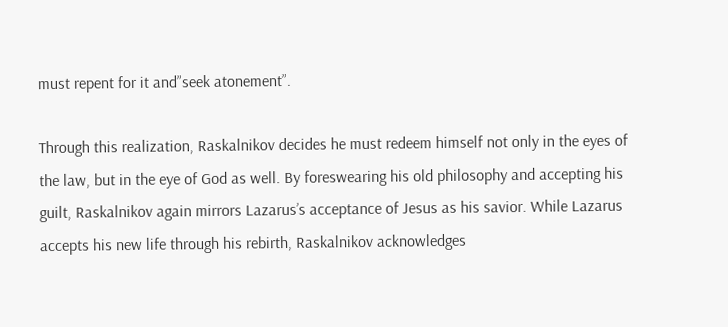must repent for it and”seek atonement”.

Through this realization, Raskalnikov decides he must redeem himself not only in the eyes of the law, but in the eye of God as well. By foreswearing his old philosophy and accepting his guilt, Raskalnikov again mirrors Lazarus’s acceptance of Jesus as his savior. While Lazarus accepts his new life through his rebirth, Raskalnikov acknowledges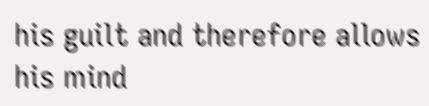his guilt and therefore allows his mind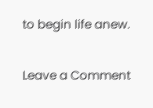to begin life anew.

Leave a Comment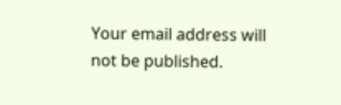Your email address will not be published.